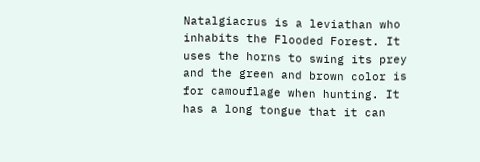Natalgiacrus is a leviathan who inhabits the Flooded Forest. It uses the horns to swing its prey and the green and brown color is for camouflage when hunting. It has a long tongue that it can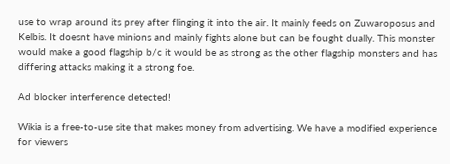use to wrap around its prey after flinging it into the air. It mainly feeds on Zuwaroposus and Kelbis. It doesnt have minions and mainly fights alone but can be fought dually. This monster would make a good flagship b/c it would be as strong as the other flagship monsters and has differing attacks making it a strong foe.

Ad blocker interference detected!

Wikia is a free-to-use site that makes money from advertising. We have a modified experience for viewers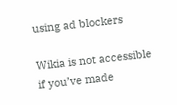using ad blockers

Wikia is not accessible if you’ve made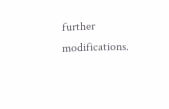further modifications.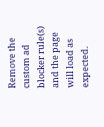Remove the custom ad blocker rule(s) and the page will load as expected.